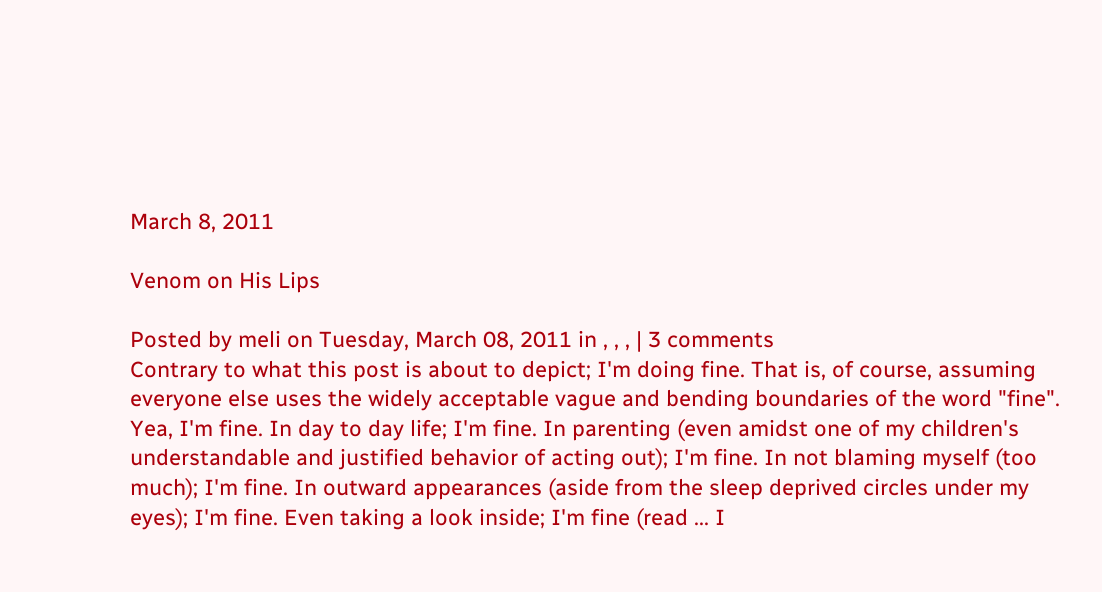March 8, 2011

Venom on His Lips

Posted by meli on Tuesday, March 08, 2011 in , , , | 3 comments
Contrary to what this post is about to depict; I'm doing fine. That is, of course, assuming everyone else uses the widely acceptable vague and bending boundaries of the word "fine". Yea, I'm fine. In day to day life; I'm fine. In parenting (even amidst one of my children's understandable and justified behavior of acting out); I'm fine. In not blaming myself (too much); I'm fine. In outward appearances (aside from the sleep deprived circles under my eyes); I'm fine. Even taking a look inside; I'm fine (read ... I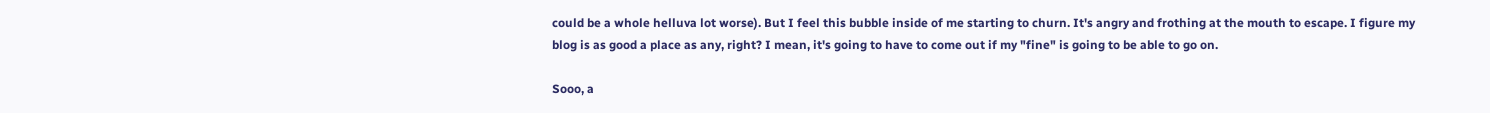could be a whole helluva lot worse). But I feel this bubble inside of me starting to churn. It's angry and frothing at the mouth to escape. I figure my blog is as good a place as any, right? I mean, it's going to have to come out if my "fine" is going to be able to go on.

Sooo, a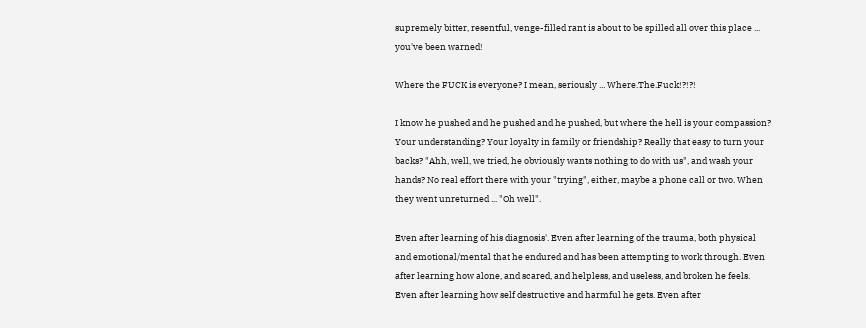supremely bitter, resentful, venge-filled rant is about to be spilled all over this place ... you've been warned!

Where the FUCK is everyone? I mean, seriously ... Where.The.Fuck!?!?!

I know he pushed and he pushed and he pushed, but where the hell is your compassion? Your understanding? Your loyalty in family or friendship? Really that easy to turn your backs? "Ahh, well, we tried, he obviously wants nothing to do with us", and wash your hands? No real effort there with your "trying", either, maybe a phone call or two. When they went unreturned ... "Oh well".

Even after learning of his diagnosis'. Even after learning of the trauma, both physical and emotional/mental that he endured and has been attempting to work through. Even after learning how alone, and scared, and helpless, and useless, and broken he feels. Even after learning how self destructive and harmful he gets. Even after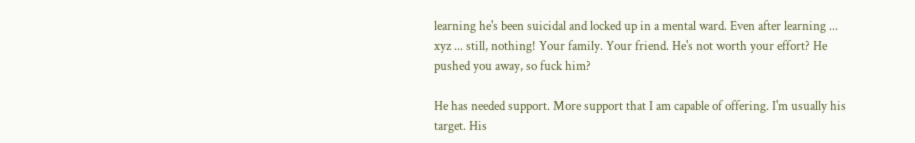learning he's been suicidal and locked up in a mental ward. Even after learning ... xyz ... still, nothing! Your family. Your friend. He's not worth your effort? He pushed you away, so fuck him?

He has needed support. More support that I am capable of offering. I'm usually his target. His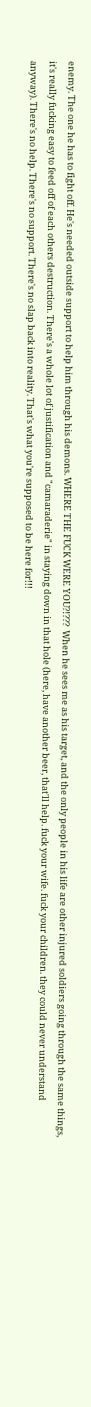enemy. The one he has to fight off. He's needed outside support to help him through his demons. WHERE THE FUCK WERE YOU?!???  When he sees me as his target, and the only people in his life are other injured soldiers going through the same things, it's really fucking easy to feed off of each others destruction. There's a whole lot of justification and "camaraderie" in staying down in that hole (here, have another beer, that'll help. fuck your wife. fuck your children. they could never understand anyway). There's no help. There's no support. There's no slap back into reality. That's what you're supposed to be here for!!!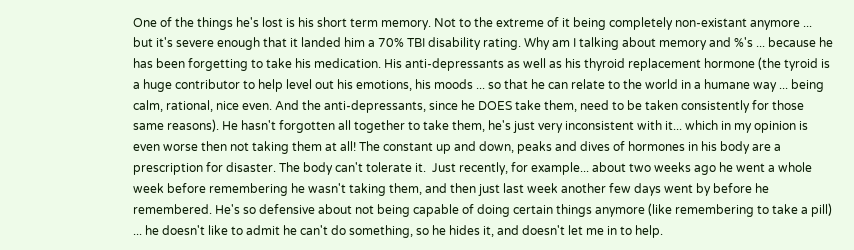One of the things he's lost is his short term memory. Not to the extreme of it being completely non-existant anymore ... but it's severe enough that it landed him a 70% TBI disability rating. Why am I talking about memory and %'s ... because he has been forgetting to take his medication. His anti-depressants as well as his thyroid replacement hormone (the tyroid is a huge contributor to help level out his emotions, his moods ... so that he can relate to the world in a humane way ... being calm, rational, nice even. And the anti-depressants, since he DOES take them, need to be taken consistently for those same reasons). He hasn't forgotten all together to take them, he's just very inconsistent with it... which in my opinion is even worse then not taking them at all! The constant up and down, peaks and dives of hormones in his body are a prescription for disaster. The body can't tolerate it.  Just recently, for example... about two weeks ago he went a whole week before remembering he wasn't taking them, and then just last week another few days went by before he remembered. He's so defensive about not being capable of doing certain things anymore (like remembering to take a pill) ... he doesn't like to admit he can't do something, so he hides it, and doesn't let me in to help.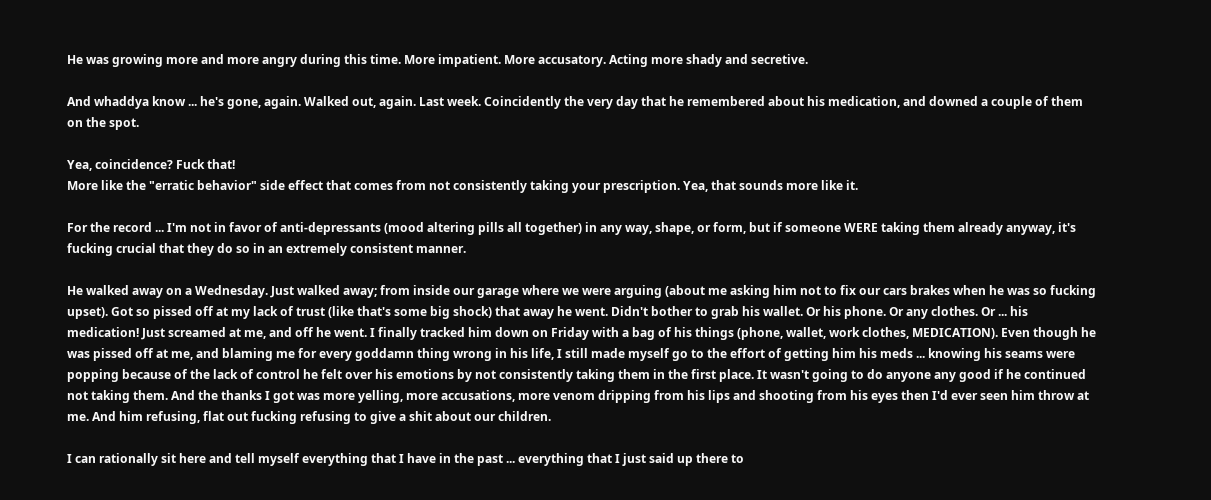He was growing more and more angry during this time. More impatient. More accusatory. Acting more shady and secretive.

And whaddya know ... he's gone, again. Walked out, again. Last week. Coincidently the very day that he remembered about his medication, and downed a couple of them on the spot.

Yea, coincidence? Fuck that!
More like the "erratic behavior" side effect that comes from not consistently taking your prescription. Yea, that sounds more like it.

For the record ... I'm not in favor of anti-depressants (mood altering pills all together) in any way, shape, or form, but if someone WERE taking them already anyway, it's fucking crucial that they do so in an extremely consistent manner.

He walked away on a Wednesday. Just walked away; from inside our garage where we were arguing (about me asking him not to fix our cars brakes when he was so fucking upset). Got so pissed off at my lack of trust (like that's some big shock) that away he went. Didn't bother to grab his wallet. Or his phone. Or any clothes. Or ... his medication! Just screamed at me, and off he went. I finally tracked him down on Friday with a bag of his things (phone, wallet, work clothes, MEDICATION). Even though he was pissed off at me, and blaming me for every goddamn thing wrong in his life, I still made myself go to the effort of getting him his meds ... knowing his seams were popping because of the lack of control he felt over his emotions by not consistently taking them in the first place. It wasn't going to do anyone any good if he continued not taking them. And the thanks I got was more yelling, more accusations, more venom dripping from his lips and shooting from his eyes then I'd ever seen him throw at me. And him refusing, flat out fucking refusing to give a shit about our children.

I can rationally sit here and tell myself everything that I have in the past ... everything that I just said up there to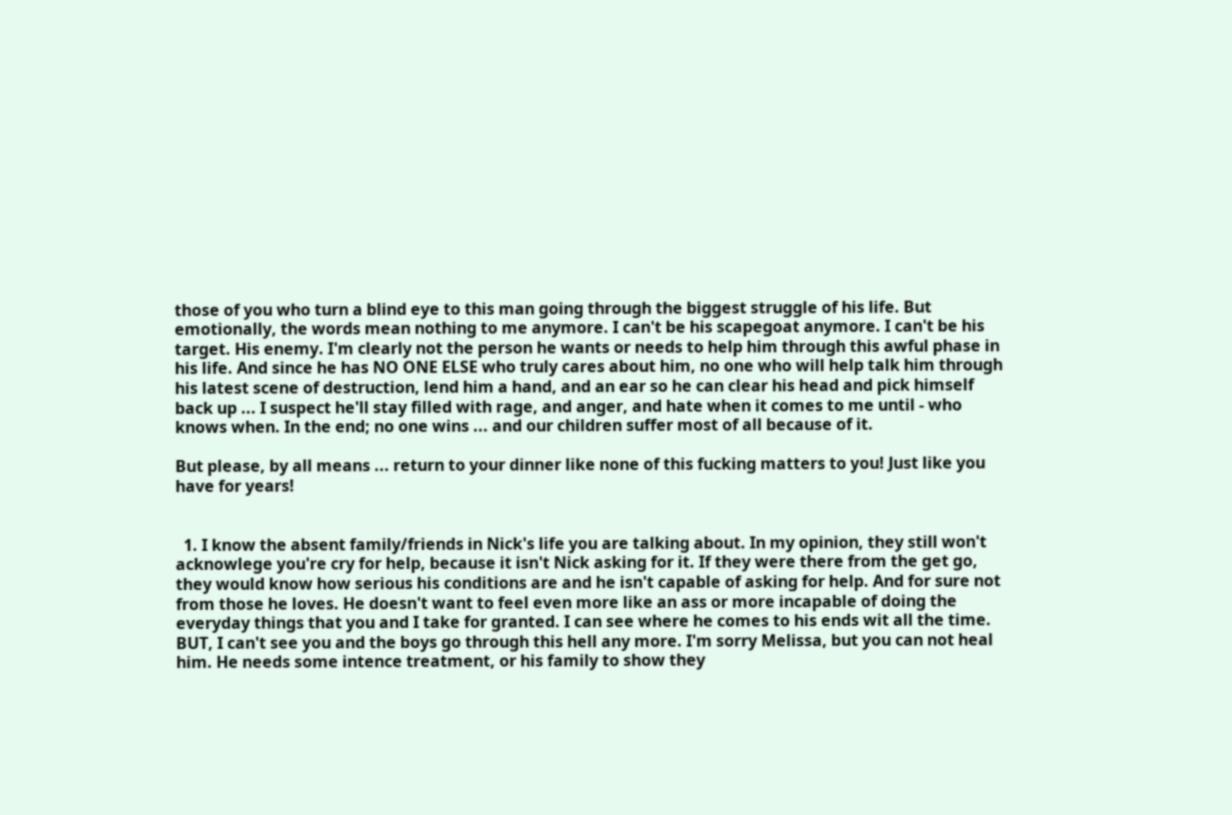those of you who turn a blind eye to this man going through the biggest struggle of his life. But emotionally, the words mean nothing to me anymore. I can't be his scapegoat anymore. I can't be his target. His enemy. I'm clearly not the person he wants or needs to help him through this awful phase in his life. And since he has NO ONE ELSE who truly cares about him, no one who will help talk him through his latest scene of destruction, lend him a hand, and an ear so he can clear his head and pick himself back up ... I suspect he'll stay filled with rage, and anger, and hate when it comes to me until - who knows when. In the end; no one wins ... and our children suffer most of all because of it.

But please, by all means ... return to your dinner like none of this fucking matters to you! Just like you have for years!


  1. I know the absent family/friends in Nick's life you are talking about. In my opinion, they still won't acknowlege you're cry for help, because it isn't Nick asking for it. If they were there from the get go, they would know how serious his conditions are and he isn't capable of asking for help. And for sure not from those he loves. He doesn't want to feel even more like an ass or more incapable of doing the everyday things that you and I take for granted. I can see where he comes to his ends wit all the time. BUT, I can't see you and the boys go through this hell any more. I'm sorry Melissa, but you can not heal him. He needs some intence treatment, or his family to show they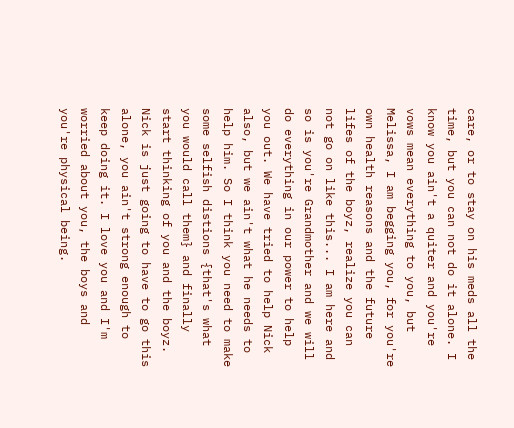care, or to stay on his meds all the time, but you can not do it alone. I know you ain't a quiter and you're vows mean everything to you, but Melissa, I am begging you, for you're own health reasons and the future lifes of the boyz, realize you can not go on like this... I am here and so is you're Grandmother and we will do everything in our power to help you out. We have tried to help Nick also, but we ain't what he needs to help him. So I think you need to make some selfish distions {that's what you would call them} and finally start thinking of you and the boyz. Nick is just going to have to go this alone, you ain't strong enough to keep doing it. I love you and I'm worried about you, the boys and you're physical being.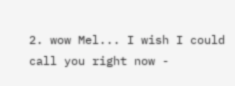2. wow Mel... I wish I could call you right now -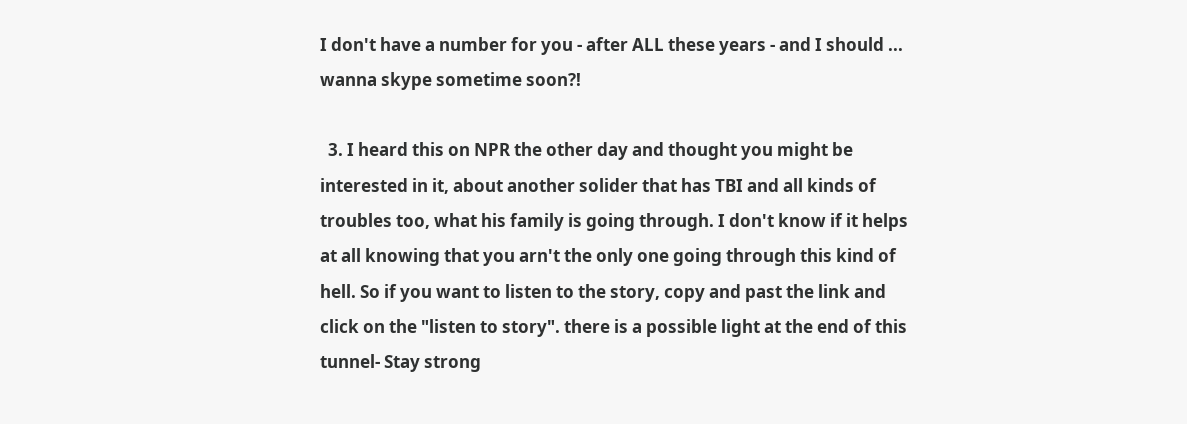I don't have a number for you - after ALL these years - and I should ... wanna skype sometime soon?!

  3. I heard this on NPR the other day and thought you might be interested in it, about another solider that has TBI and all kinds of troubles too, what his family is going through. I don't know if it helps at all knowing that you arn't the only one going through this kind of hell. So if you want to listen to the story, copy and past the link and click on the "listen to story". there is a possible light at the end of this tunnel- Stay strong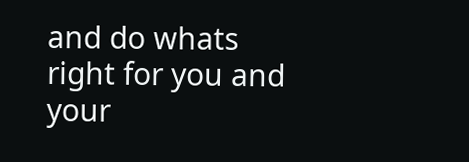and do whats right for you and your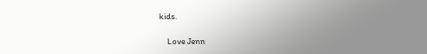kids.

    Love Jenn